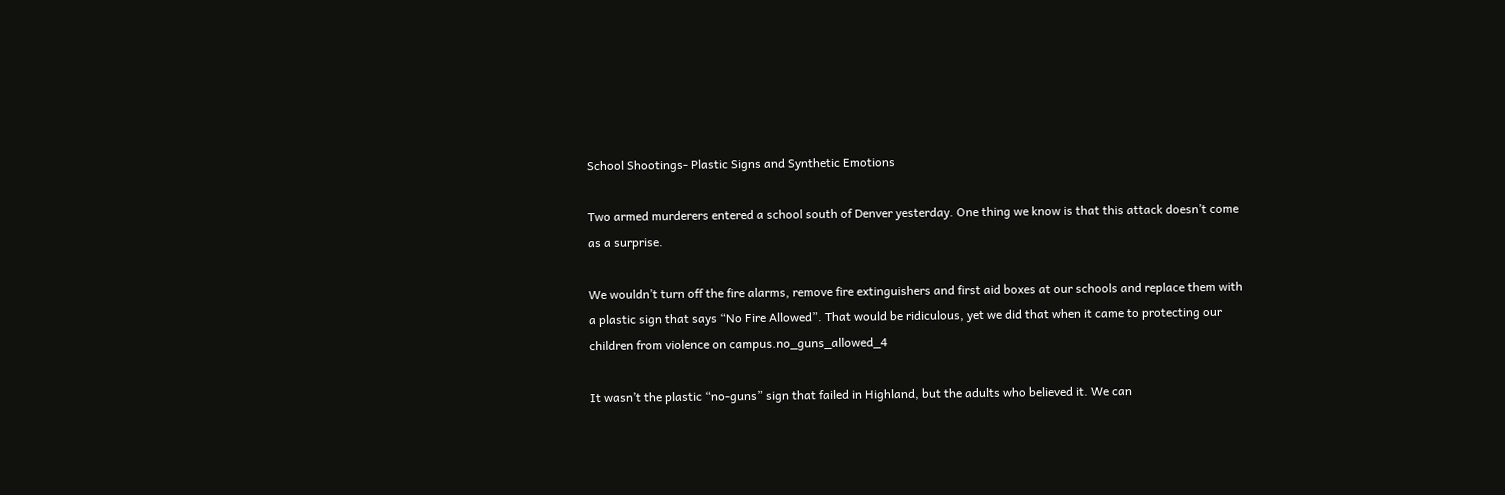School Shootings- Plastic Signs and Synthetic Emotions

Two armed murderers entered a school south of Denver yesterday. One thing we know is that this attack doesn’t come as a surprise.

We wouldn’t turn off the fire alarms, remove fire extinguishers and first aid boxes at our schools and replace them with a plastic sign that says “No Fire Allowed”. That would be ridiculous, yet we did that when it came to protecting our children from violence on campus.no_guns_allowed_4

It wasn’t the plastic “no-guns” sign that failed in Highland, but the adults who believed it. We can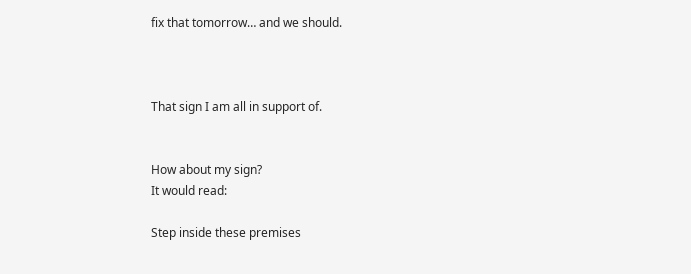fix that tomorrow… and we should.



That sign I am all in support of.


How about my sign?
It would read:

Step inside these premises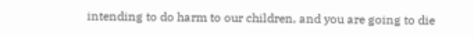intending to do harm to our children, and you are going to die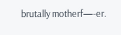brutally motherf—-er.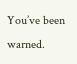You’ve been warned.